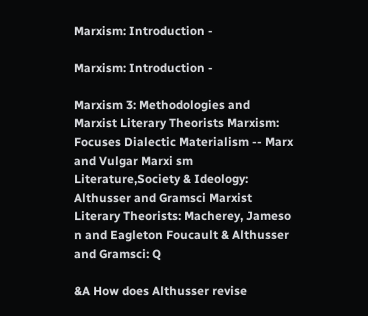Marxism: Introduction -

Marxism: Introduction -

Marxism 3: Methodologies and Marxist Literary Theorists Marxism: Focuses Dialectic Materialism -- Marx and Vulgar Marxi sm Literature,Society & Ideology: Althusser and Gramsci Marxist Literary Theorists: Macherey, Jameso n and Eagleton Foucault & Althusser and Gramsci: Q

&A How does Althusser revise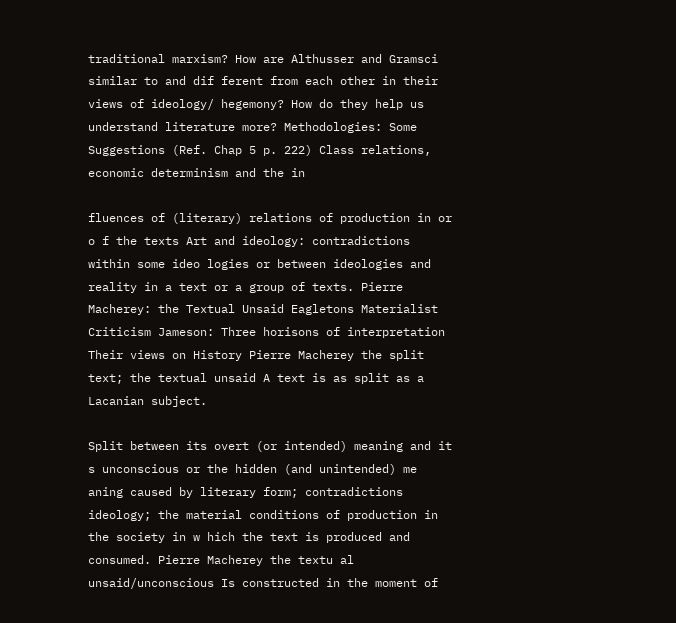traditional marxism? How are Althusser and Gramsci similar to and dif ferent from each other in their views of ideology/ hegemony? How do they help us understand literature more? Methodologies: Some Suggestions (Ref. Chap 5 p. 222) Class relations, economic determinism and the in

fluences of (literary) relations of production in or o f the texts Art and ideology: contradictions within some ideo logies or between ideologies and reality in a text or a group of texts. Pierre Macherey: the Textual Unsaid Eagletons Materialist Criticism Jameson: Three horisons of interpretation Their views on History Pierre Macherey the split text; the textual unsaid A text is as split as a Lacanian subject.

Split between its overt (or intended) meaning and it s unconscious or the hidden (and unintended) me aning caused by literary form; contradictions ideology; the material conditions of production in the society in w hich the text is produced and consumed. Pierre Macherey the textu al unsaid/unconscious Is constructed in the moment of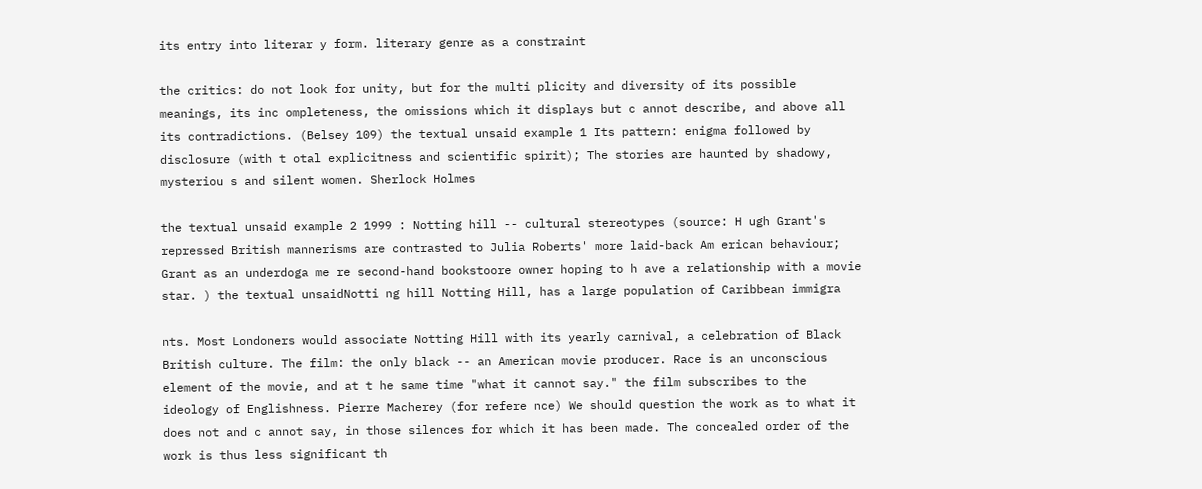its entry into literar y form. literary genre as a constraint

the critics: do not look for unity, but for the multi plicity and diversity of its possible meanings, its inc ompleteness, the omissions which it displays but c annot describe, and above all its contradictions. (Belsey 109) the textual unsaid example 1 Its pattern: enigma followed by disclosure (with t otal explicitness and scientific spirit); The stories are haunted by shadowy, mysteriou s and silent women. Sherlock Holmes

the textual unsaid example 2 1999 : Notting hill -- cultural stereotypes (source: H ugh Grant's repressed British mannerisms are contrasted to Julia Roberts' more laid-back Am erican behaviour; Grant as an underdoga me re second-hand bookstoore owner hoping to h ave a relationship with a movie star. ) the textual unsaidNotti ng hill Notting Hill, has a large population of Caribbean immigra

nts. Most Londoners would associate Notting Hill with its yearly carnival, a celebration of Black British culture. The film: the only black -- an American movie producer. Race is an unconscious element of the movie, and at t he same time "what it cannot say." the film subscribes to the ideology of Englishness. Pierre Macherey (for refere nce) We should question the work as to what it does not and c annot say, in those silences for which it has been made. The concealed order of the work is thus less significant th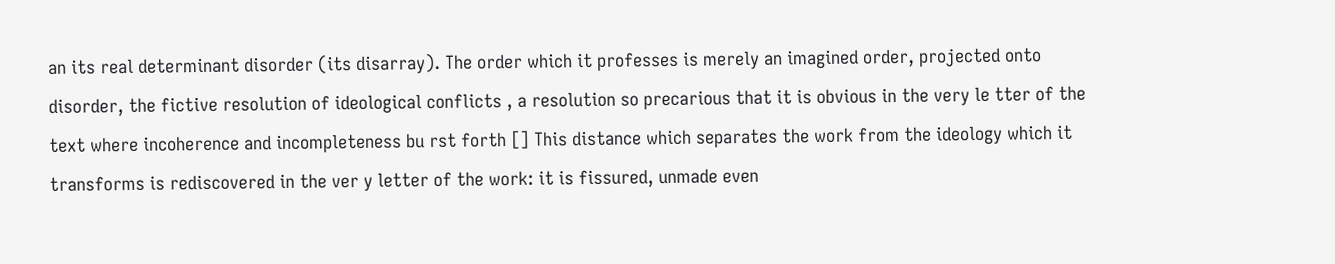an its real determinant disorder (its disarray). The order which it professes is merely an imagined order, projected onto disorder, the fictive resolution of ideological conflicts , a resolution so precarious that it is obvious in the very le tter of the text where incoherence and incompleteness bu rst forth [] This distance which separates the work from the ideology which it transforms is rediscovered in the ver y letter of the work: it is fissured, unmade even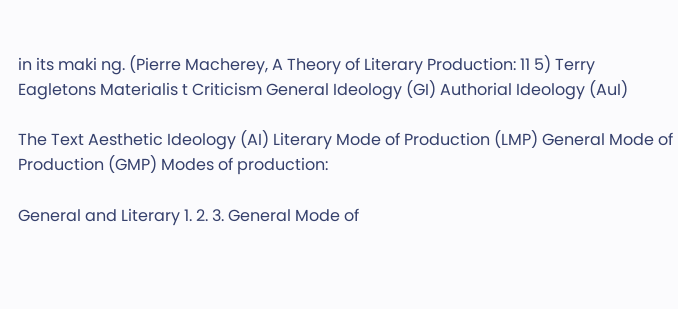in its maki ng. (Pierre Macherey, A Theory of Literary Production: 11 5) Terry Eagletons Materialis t Criticism General Ideology (GI) Authorial Ideology (AuI)

The Text Aesthetic Ideology (AI) Literary Mode of Production (LMP) General Mode of Production (GMP) Modes of production:

General and Literary 1. 2. 3. General Mode of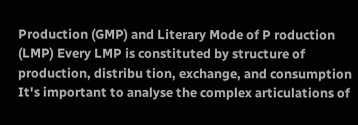Production (GMP) and Literary Mode of P roduction (LMP) Every LMP is constituted by structure of production, distribu tion, exchange, and consumption It's important to analyse the complex articulations of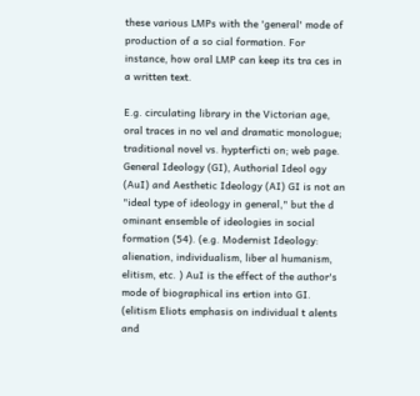these various LMPs with the 'general' mode of production of a so cial formation. For instance, how oral LMP can keep its tra ces in a written text.

E.g. circulating library in the Victorian age, oral traces in no vel and dramatic monologue; traditional novel vs. hypterficti on; web page. General Ideology (GI), Authorial Ideol ogy (AuI) and Aesthetic Ideology (AI) GI is not an "ideal type of ideology in general," but the d ominant ensemble of ideologies in social formation (54). (e.g. Modernist Ideology: alienation, individualism, liber al humanism, elitism, etc. ) AuI is the effect of the author's mode of biographical ins ertion into GI. (elitism Eliots emphasis on individual t alents and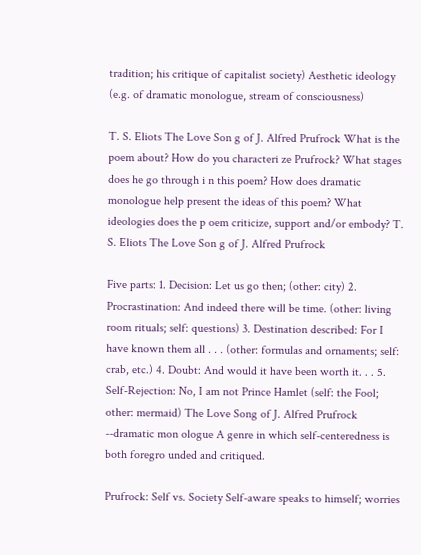tradition; his critique of capitalist society) Aesthetic ideology (e.g. of dramatic monologue, stream of consciousness)

T. S. Eliots The Love Son g of J. Alfred Prufrock What is the poem about? How do you characteri ze Prufrock? What stages does he go through i n this poem? How does dramatic monologue help present the ideas of this poem? What ideologies does the p oem criticize, support and/or embody? T. S. Eliots The Love Son g of J. Alfred Prufrock

Five parts: 1. Decision: Let us go then; (other: city) 2. Procrastination: And indeed there will be time. (other: living room rituals; self: questions) 3. Destination described: For I have known them all . . . (other: formulas and ornaments; self: crab, etc.) 4. Doubt: And would it have been worth it. . . 5. Self-Rejection: No, I am not Prince Hamlet (self: the Fool; other: mermaid) The Love Song of J. Alfred Prufrock --dramatic mon ologue A genre in which self-centeredness is both foregro unded and critiqued.

Prufrock: Self vs. Society Self-aware speaks to himself; worries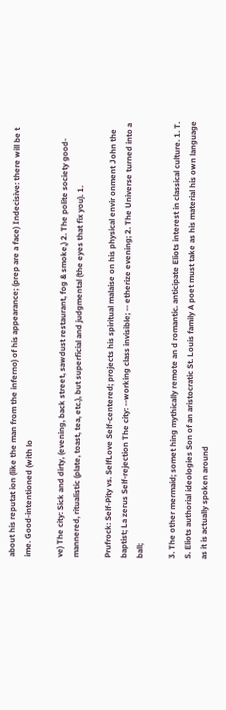about his reputat ion (like the man from the inferno) of his appearance; (prep are a face) Indecisive: there will be t ime. Good-intentioned (with lo

ve) The city: Sick and dirty, (evening, back street, sawdust restaurant, fog & smoke,) 2. The polite society good-mannered, ritualistic (plate, toast, tea, etc.), but superficial and judgmental (the eyes that fix you). 1.

Prufrock: Self-Pity vs. SelfLove Self-centered; projects his spiritual malaise on his physical envir onment John the baptist; La zerus Self-rejection The city: --working class invisible; -- etherize evening; 2. The Universe turned into a ball;

3. The other mermaid; somet hing mythically remote an d romantic. anticipate Eliots interest in classical culture. 1. T. S. Eliots authorial ideologies Son of an aristocratic St. Louis family A poet must take as his material his own language as it is actually spoken around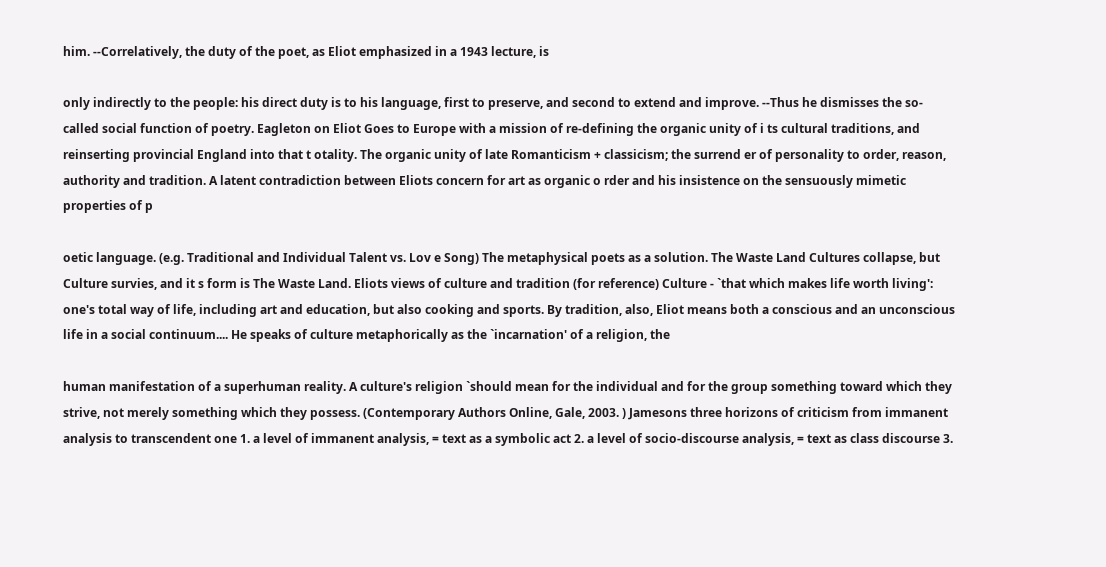him. --Correlatively, the duty of the poet, as Eliot emphasized in a 1943 lecture, is

only indirectly to the people: his direct duty is to his language, first to preserve, and second to extend and improve. --Thus he dismisses the so-called social function of poetry. Eagleton on Eliot Goes to Europe with a mission of re-defining the organic unity of i ts cultural traditions, and reinserting provincial England into that t otality. The organic unity of late Romanticism + classicism; the surrend er of personality to order, reason, authority and tradition. A latent contradiction between Eliots concern for art as organic o rder and his insistence on the sensuously mimetic properties of p

oetic language. (e.g. Traditional and Individual Talent vs. Lov e Song) The metaphysical poets as a solution. The Waste Land Cultures collapse, but Culture survies, and it s form is The Waste Land. Eliots views of culture and tradition (for reference) Culture - `that which makes life worth living': one's total way of life, including art and education, but also cooking and sports. By tradition, also, Eliot means both a conscious and an unconscious life in a social continuum.... He speaks of culture metaphorically as the `incarnation' of a religion, the

human manifestation of a superhuman reality. A culture's religion `should mean for the individual and for the group something toward which they strive, not merely something which they possess. (Contemporary Authors Online, Gale, 2003. ) Jamesons three horizons of criticism from immanent analysis to transcendent one 1. a level of immanent analysis, = text as a symbolic act 2. a level of socio-discourse analysis, = text as class discourse 3.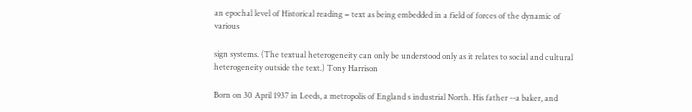an epochal level of Historical reading = text as being embedded in a field of forces of the dynamic of various

sign systems. (The textual heterogeneity can only be understood only as it relates to social and cultural heterogeneity outside the text.) Tony Harrison

Born on 30 April 1937 in Leeds, a metropolis of England s industrial North. His father --a baker, and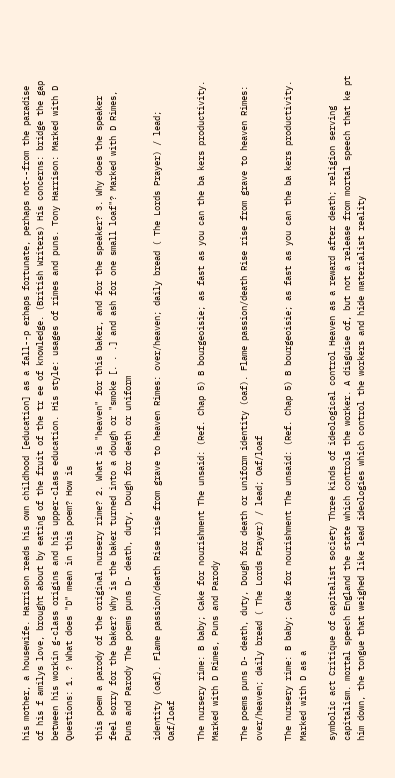his mother, a housewife. Harrison reads his own childhood [education] as a fall--p erhaps fortunate, perhaps not--from the paradise of his f amilys love, brought about by eating of the fruit of the tr ee of knowledge. (British Writers) His concerns: bridge the gap between his workin g-class origins and his upper-class education. His style: usages of rimes and puns. Tony Harrison: Marked with D Questions: 1. ? What does "D" mean in this poem? How is

this poem a parody of the original nursery rime? 2. What is "heaven" for this baker, and for the speaker? 3. Why does the speaker feel sorry for the baker? Why is the baker turned into a dough or "smoke [. . .] and ash for one small loaf"? Marked with D Rimes, Puns and Parody The poems puns D- death, duty, Dough for death or uniform

identity (oaf). Flame passion/death Rise rise from grave to heaven Rimes: over/heaven; daily bread ( The Lords Prayer) / lead; Oaf/loaf

The nursery rime: B baby; Cake for nourishment The unsaid: (Ref. Chap 5) B bourgeoisie; as fast as you can the ba kers productivity. Marked with D Rimes, Puns and Parody

The poems puns D- death, duty, Dough for death or uniform identity (oaf). Flame passion/death Rise rise from grave to heaven Rimes: over/heaven; daily bread ( The Lords Prayer) / lead; Oaf/loaf

The nursery rime: B baby; Cake for nourishment The unsaid: (Ref. Chap 5) B bourgeoisie; as fast as you can the ba kers productivity. Marked with D as a

symbolic act Critique of capitalist society Three kinds of ideological control Heaven as a reward after death; religion serving capitalism. mortal speech England the state which controls the worker. A disguise of, but not a release from mortal speech that ke pt him down, the tongue that weighed like lead ideologies which control the workers and hide materialist reality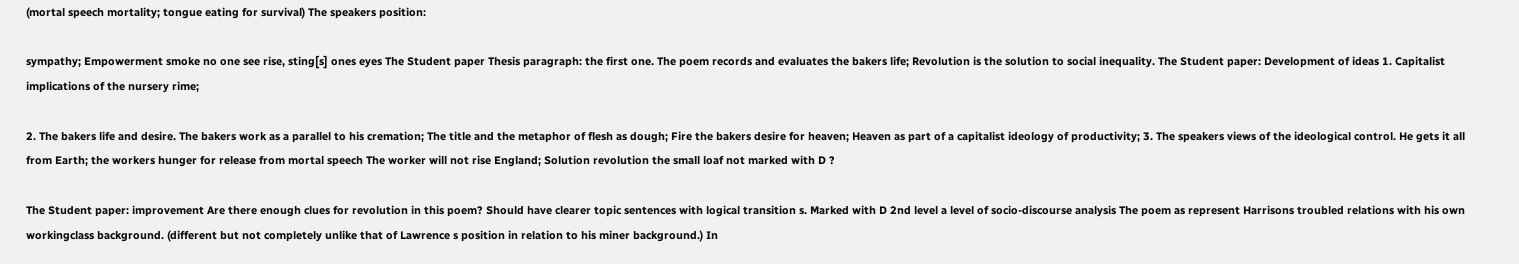(mortal speech mortality; tongue eating for survival) The speakers position:

sympathy; Empowerment smoke no one see rise, sting[s] ones eyes The Student paper Thesis paragraph: the first one. The poem records and evaluates the bakers life; Revolution is the solution to social inequality. The Student paper: Development of ideas 1. Capitalist implications of the nursery rime;

2. The bakers life and desire. The bakers work as a parallel to his cremation; The title and the metaphor of flesh as dough; Fire the bakers desire for heaven; Heaven as part of a capitalist ideology of productivity; 3. The speakers views of the ideological control. He gets it all from Earth; the workers hunger for release from mortal speech The worker will not rise England; Solution revolution the small loaf not marked with D ?

The Student paper: improvement Are there enough clues for revolution in this poem? Should have clearer topic sentences with logical transition s. Marked with D 2nd level a level of socio-discourse analysis The poem as represent Harrisons troubled relations with his own workingclass background. (different but not completely unlike that of Lawrence s position in relation to his miner background.) In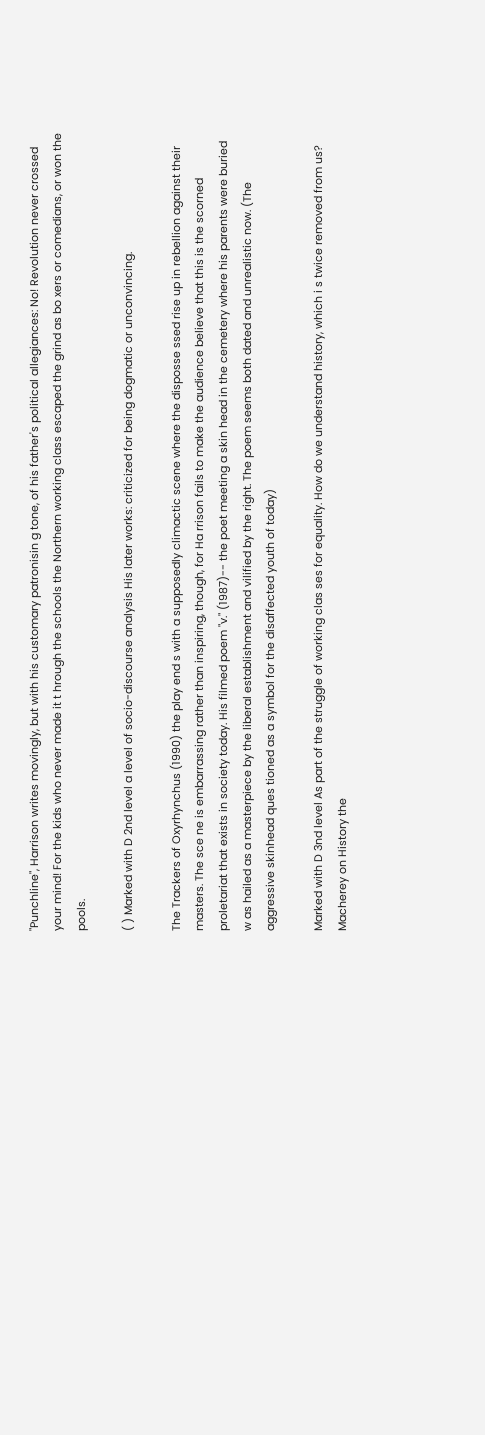"Punchline", Harrison writes movingly, but with his customary patronisin g tone, of his father's political allegiances: No! Revolution never crossed your mind! For the kids who never made it t hrough the schools the Northern working class escaped the grind as bo xers or comedians, or won the pools.

( ) Marked with D 2nd level a level of socio-discourse analysis His later works: criticized for being dogmatic or unconvincing.

The Trackers of Oxyrhynchus (1990) the play end s with a supposedly climactic scene where the disposse ssed rise up in rebellion against their masters. The sce ne is embarrassing rather than inspiring, though, for Ha rrison fails to make the audience believe that this is the scorned proletariat that exists in society today. His filmed poem "v." (1987)-- the poet meeting a skin head in the cemetery where his parents were buried w as hailed as a masterpiece by the liberal establishment and vilified by the right. The poem seems both dated and unrealistic now. (The aggressive skinhead ques tioned as a symbol for the disaffected youth of today)

Marked with D 3nd level As part of the struggle of working clas ses for equality. How do we understand history, which i s twice removed from us? Macherey on History the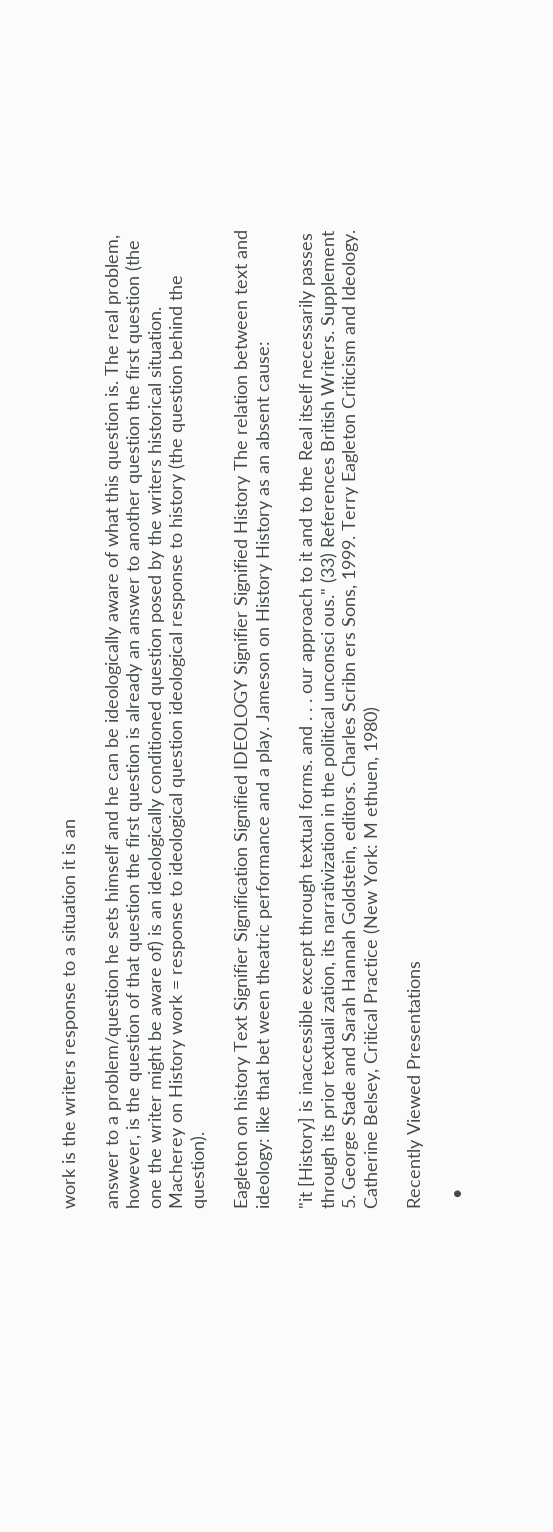work is the writers response to a situation it is an

answer to a problem/question he sets himself and he can be ideologically aware of what this question is. The real problem, however, is the question of that question the first question is already an answer to another question the first question (the one the writer might be aware of) is an ideologically conditioned question posed by the writers historical situation. Macherey on History work = response to ideological question ideological response to history (the question behind the question).

Eagleton on history Text Signifier Signification Signified IDEOLOGY Signifier Signified History The relation between text and ideology: like that bet ween theatric performance and a play. Jameson on History History as an absent cause:

"it [History] is inaccessible except through textual forms. and . . . our approach to it and to the Real itself necessarily passes through its prior textuali zation, its narrativization in the political unconsci ous." (33) References British Writers. Supplement 5. George Stade and Sarah Hannah Goldstein, editors. Charles Scribn ers Sons, 1999. Terry Eagleton Criticism and Ideology. Catherine Belsey, Critical Practice (New York: M ethuen, 1980)

Recently Viewed Presentations

  •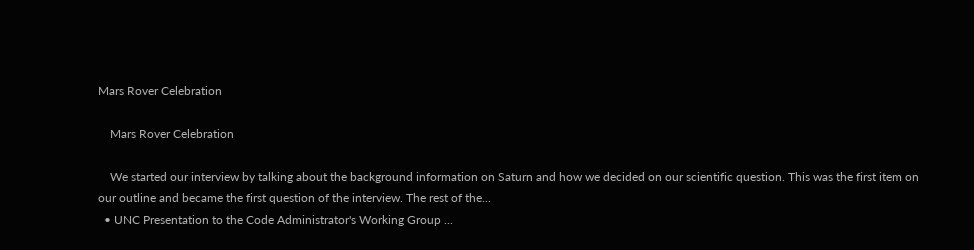Mars Rover Celebration

    Mars Rover Celebration

    We started our interview by talking about the background information on Saturn and how we decided on our scientific question. This was the first item on our outline and became the first question of the interview. The rest of the...
  • UNC Presentation to the Code Administrator's Working Group ...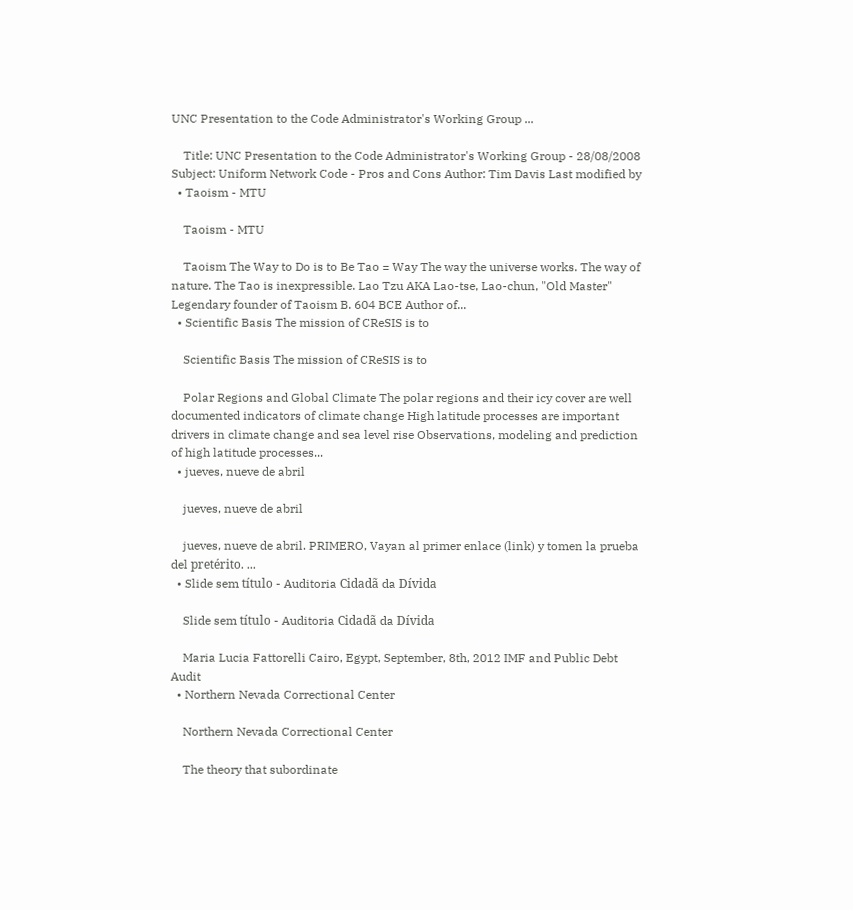UNC Presentation to the Code Administrator's Working Group ...

    Title: UNC Presentation to the Code Administrator's Working Group - 28/08/2008 Subject: Uniform Network Code - Pros and Cons Author: Tim Davis Last modified by
  • Taoism - MTU

    Taoism - MTU

    Taoism The Way to Do is to Be Tao = Way The way the universe works. The way of nature. The Tao is inexpressible. Lao Tzu AKA Lao-tse, Lao-chun, "Old Master" Legendary founder of Taoism B. 604 BCE Author of...
  • Scientific Basis The mission of CReSIS is to

    Scientific Basis The mission of CReSIS is to

    Polar Regions and Global Climate The polar regions and their icy cover are well documented indicators of climate change High latitude processes are important drivers in climate change and sea level rise Observations, modeling and prediction of high latitude processes...
  • jueves, nueve de abril

    jueves, nueve de abril

    jueves, nueve de abril. PRIMERO, Vayan al primer enlace (link) y tomen la prueba del pretérito. ...
  • Slide sem título - Auditoria Cidadã da Dívida

    Slide sem título - Auditoria Cidadã da Dívida

    Maria Lucia Fattorelli Cairo, Egypt, September, 8th, 2012 IMF and Public Debt Audit
  • Northern Nevada Correctional Center

    Northern Nevada Correctional Center

    The theory that subordinate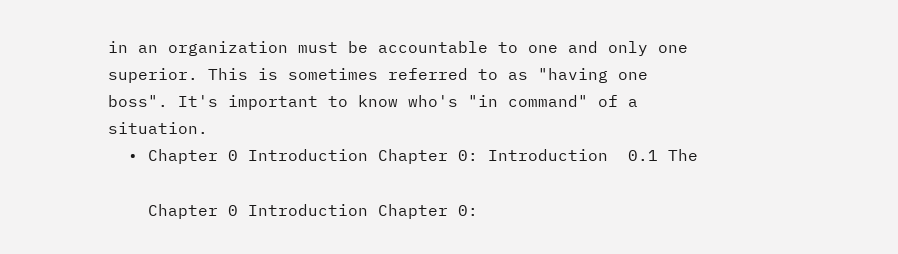in an organization must be accountable to one and only one superior. This is sometimes referred to as "having one boss". It's important to know who's "in command" of a situation.
  • Chapter 0 Introduction Chapter 0: Introduction  0.1 The

    Chapter 0 Introduction Chapter 0: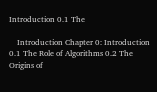Introduction 0.1 The

    Introduction Chapter 0: Introduction 0.1 The Role of Algorithms 0.2 The Origins of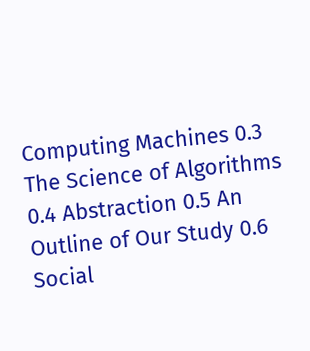Computing Machines 0.3 The Science of Algorithms 0.4 Abstraction 0.5 An Outline of Our Study 0.6 Social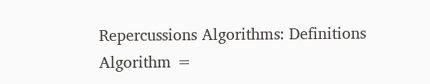Repercussions Algorithms: Definitions Algorithm =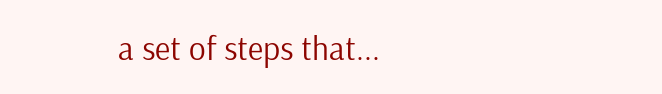a set of steps that...